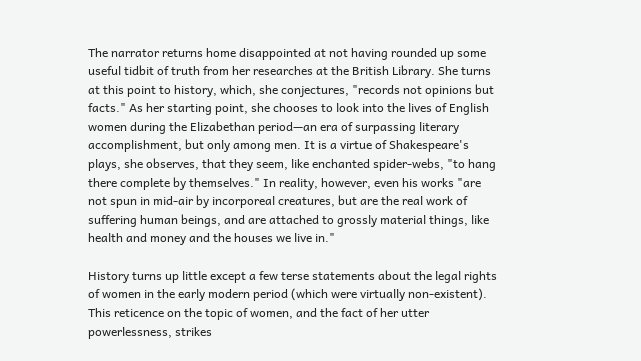The narrator returns home disappointed at not having rounded up some useful tidbit of truth from her researches at the British Library. She turns at this point to history, which, she conjectures, "records not opinions but facts." As her starting point, she chooses to look into the lives of English women during the Elizabethan period—an era of surpassing literary accomplishment, but only among men. It is a virtue of Shakespeare's plays, she observes, that they seem, like enchanted spider-webs, "to hang there complete by themselves." In reality, however, even his works "are not spun in mid-air by incorporeal creatures, but are the real work of suffering human beings, and are attached to grossly material things, like health and money and the houses we live in."

History turns up little except a few terse statements about the legal rights of women in the early modern period (which were virtually non-existent). This reticence on the topic of women, and the fact of her utter powerlessness, strikes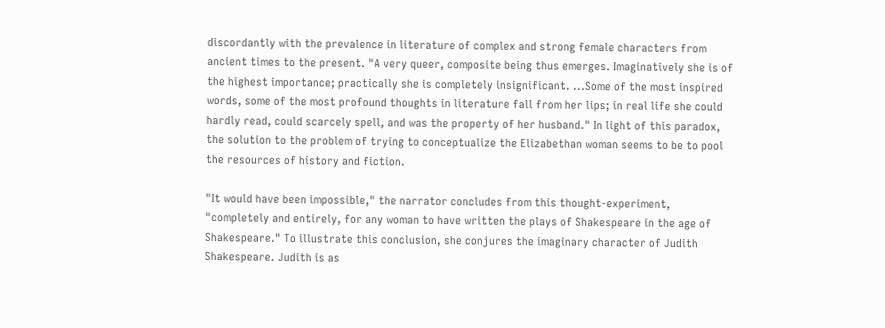discordantly with the prevalence in literature of complex and strong female characters from ancient times to the present. "A very queer, composite being thus emerges. Imaginatively she is of the highest importance; practically she is completely insignificant. ...Some of the most inspired words, some of the most profound thoughts in literature fall from her lips; in real life she could hardly read, could scarcely spell, and was the property of her husband." In light of this paradox, the solution to the problem of trying to conceptualize the Elizabethan woman seems to be to pool the resources of history and fiction.

"It would have been impossible," the narrator concludes from this thought-experiment, "completely and entirely, for any woman to have written the plays of Shakespeare in the age of Shakespeare." To illustrate this conclusion, she conjures the imaginary character of Judith Shakespeare. Judith is as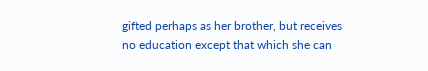gifted perhaps as her brother, but receives no education except that which she can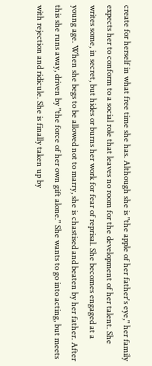create for herself in what free time she has. Although she is "the apple of her father's eye," her family expects her to conform to a social role that leaves no room for the development of her talent. She writes some, in secret, but hides or burns her work for fear of reprisal. She becomes engaged at a young age. When she begs to be allowed not to marry, she is chastised and beaten by her father. After this she runs away, driven by "the force of her own gift alone." She wants to go into acting, but meets with rejection and ridicule. She is finally taken up by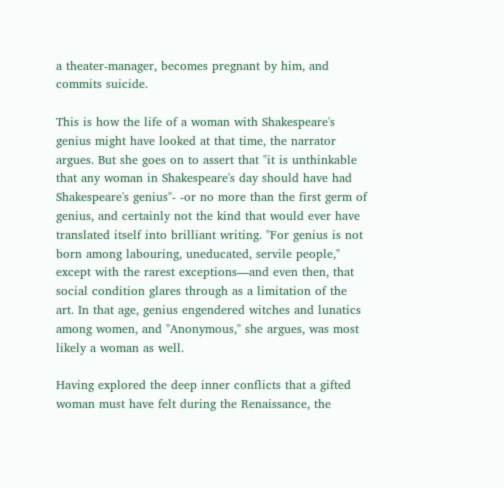a theater-manager, becomes pregnant by him, and commits suicide.

This is how the life of a woman with Shakespeare's genius might have looked at that time, the narrator argues. But she goes on to assert that "it is unthinkable that any woman in Shakespeare's day should have had Shakespeare's genius"- -or no more than the first germ of genius, and certainly not the kind that would ever have translated itself into brilliant writing. "For genius is not born among labouring, uneducated, servile people," except with the rarest exceptions—and even then, that social condition glares through as a limitation of the art. In that age, genius engendered witches and lunatics among women, and "Anonymous," she argues, was most likely a woman as well.

Having explored the deep inner conflicts that a gifted woman must have felt during the Renaissance, the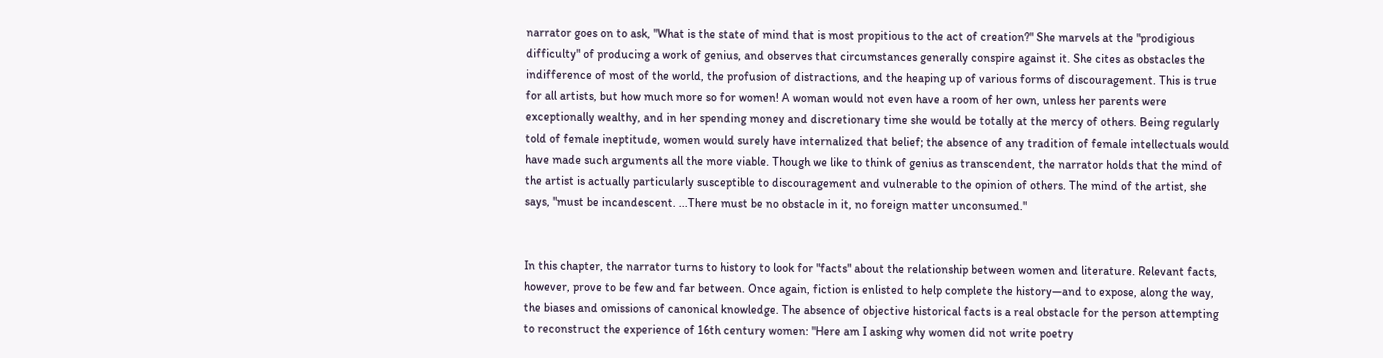narrator goes on to ask, "What is the state of mind that is most propitious to the act of creation?" She marvels at the "prodigious difficulty" of producing a work of genius, and observes that circumstances generally conspire against it. She cites as obstacles the indifference of most of the world, the profusion of distractions, and the heaping up of various forms of discouragement. This is true for all artists, but how much more so for women! A woman would not even have a room of her own, unless her parents were exceptionally wealthy, and in her spending money and discretionary time she would be totally at the mercy of others. Being regularly told of female ineptitude, women would surely have internalized that belief; the absence of any tradition of female intellectuals would have made such arguments all the more viable. Though we like to think of genius as transcendent, the narrator holds that the mind of the artist is actually particularly susceptible to discouragement and vulnerable to the opinion of others. The mind of the artist, she says, "must be incandescent. ...There must be no obstacle in it, no foreign matter unconsumed."


In this chapter, the narrator turns to history to look for "facts" about the relationship between women and literature. Relevant facts, however, prove to be few and far between. Once again, fiction is enlisted to help complete the history—and to expose, along the way, the biases and omissions of canonical knowledge. The absence of objective historical facts is a real obstacle for the person attempting to reconstruct the experience of 16th century women: "Here am I asking why women did not write poetry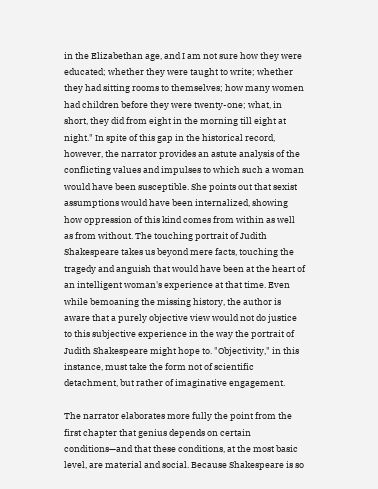in the Elizabethan age, and I am not sure how they were educated; whether they were taught to write; whether they had sitting rooms to themselves; how many women had children before they were twenty-one; what, in short, they did from eight in the morning till eight at night." In spite of this gap in the historical record, however, the narrator provides an astute analysis of the conflicting values and impulses to which such a woman would have been susceptible. She points out that sexist assumptions would have been internalized, showing how oppression of this kind comes from within as well as from without. The touching portrait of Judith Shakespeare takes us beyond mere facts, touching the tragedy and anguish that would have been at the heart of an intelligent woman's experience at that time. Even while bemoaning the missing history, the author is aware that a purely objective view would not do justice to this subjective experience in the way the portrait of Judith Shakespeare might hope to. "Objectivity," in this instance, must take the form not of scientific detachment, but rather of imaginative engagement.

The narrator elaborates more fully the point from the first chapter that genius depends on certain conditions—and that these conditions, at the most basic level, are material and social. Because Shakespeare is so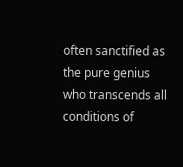often sanctified as the pure genius who transcends all conditions of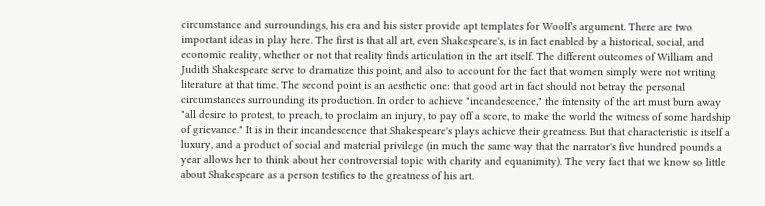circumstance and surroundings, his era and his sister provide apt templates for Woolf's argument. There are two important ideas in play here. The first is that all art, even Shakespeare's, is in fact enabled by a historical, social, and economic reality, whether or not that reality finds articulation in the art itself. The different outcomes of William and Judith Shakespeare serve to dramatize this point, and also to account for the fact that women simply were not writing literature at that time. The second point is an aesthetic one: that good art in fact should not betray the personal circumstances surrounding its production. In order to achieve "incandescence," the intensity of the art must burn away "all desire to protest, to preach, to proclaim an injury, to pay off a score, to make the world the witness of some hardship of grievance." It is in their incandescence that Shakespeare's plays achieve their greatness. But that characteristic is itself a luxury, and a product of social and material privilege (in much the same way that the narrator's five hundred pounds a year allows her to think about her controversial topic with charity and equanimity). The very fact that we know so little about Shakespeare as a person testifies to the greatness of his art.